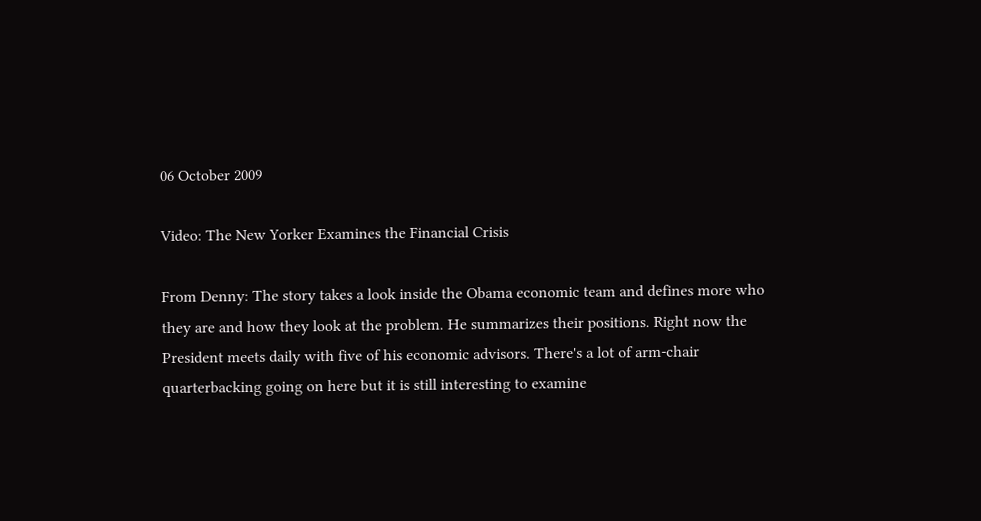06 October 2009

Video: The New Yorker Examines the Financial Crisis

From Denny: The story takes a look inside the Obama economic team and defines more who they are and how they look at the problem. He summarizes their positions. Right now the President meets daily with five of his economic advisors. There's a lot of arm-chair quarterbacking going on here but it is still interesting to examine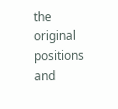the original positions and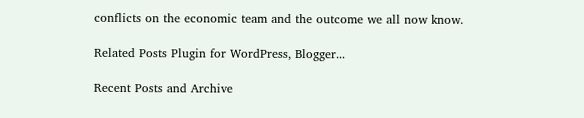conflicts on the economic team and the outcome we all now know.

Related Posts Plugin for WordPress, Blogger...

Recent Posts and Archive